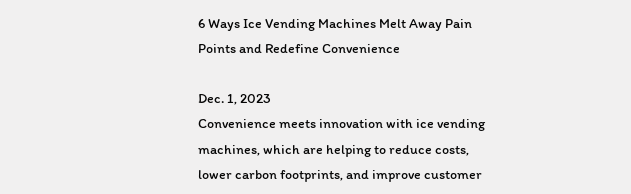6 Ways Ice Vending Machines Melt Away Pain Points and Redefine Convenience

Dec. 1, 2023
Convenience meets innovation with ice vending machines, which are helping to reduce costs, lower carbon footprints, and improve customer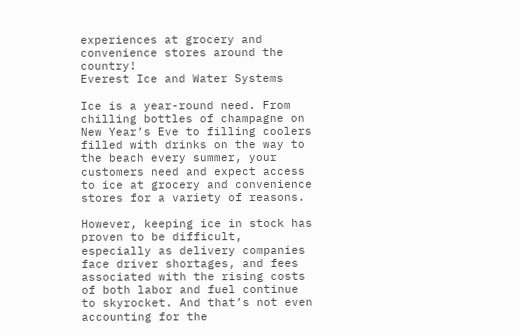experiences at grocery and convenience stores around the country!
Everest Ice and Water Systems

Ice is a year-round need. From chilling bottles of champagne on New Year’s Eve to filling coolers filled with drinks on the way to the beach every summer, your customers need and expect access to ice at grocery and convenience stores for a variety of reasons.

However, keeping ice in stock has proven to be difficult, especially as delivery companies face driver shortages, and fees associated with the rising costs of both labor and fuel continue to skyrocket. And that’s not even accounting for the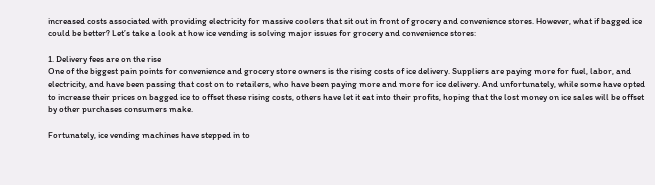increased costs associated with providing electricity for massive coolers that sit out in front of grocery and convenience stores. However, what if bagged ice could be better? Let’s take a look at how ice vending is solving major issues for grocery and convenience stores:

1. Delivery fees are on the rise
One of the biggest pain points for convenience and grocery store owners is the rising costs of ice delivery. Suppliers are paying more for fuel, labor, and electricity, and have been passing that cost on to retailers, who have been paying more and more for ice delivery. And unfortunately, while some have opted to increase their prices on bagged ice to offset these rising costs, others have let it eat into their profits, hoping that the lost money on ice sales will be offset by other purchases consumers make.

Fortunately, ice vending machines have stepped in to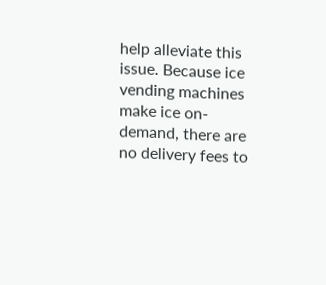help alleviate this issue. Because ice vending machines make ice on-demand, there are no delivery fees to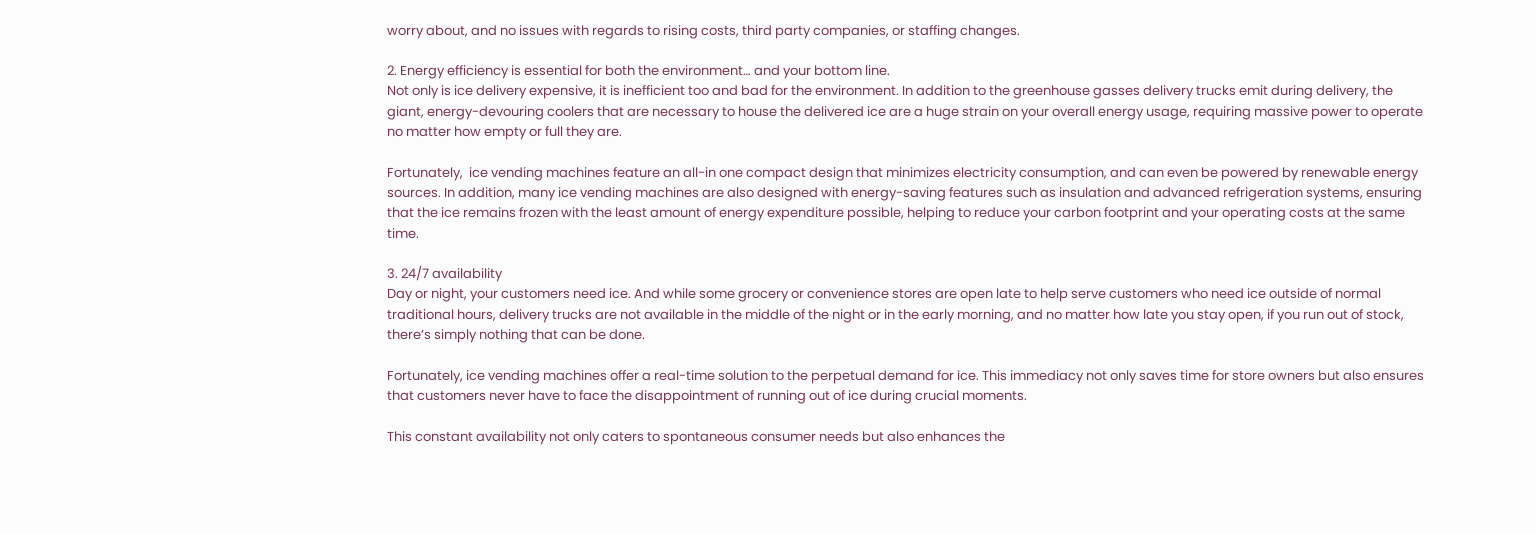worry about, and no issues with regards to rising costs, third party companies, or staffing changes.

2. Energy efficiency is essential for both the environment… and your bottom line.
Not only is ice delivery expensive, it is inefficient too and bad for the environment. In addition to the greenhouse gasses delivery trucks emit during delivery, the giant, energy-devouring coolers that are necessary to house the delivered ice are a huge strain on your overall energy usage, requiring massive power to operate no matter how empty or full they are.

Fortunately,  ice vending machines feature an all-in one compact design that minimizes electricity consumption, and can even be powered by renewable energy sources. In addition, many ice vending machines are also designed with energy-saving features such as insulation and advanced refrigeration systems, ensuring that the ice remains frozen with the least amount of energy expenditure possible, helping to reduce your carbon footprint and your operating costs at the same time.

3. 24/7 availability
Day or night, your customers need ice. And while some grocery or convenience stores are open late to help serve customers who need ice outside of normal traditional hours, delivery trucks are not available in the middle of the night or in the early morning, and no matter how late you stay open, if you run out of stock, there’s simply nothing that can be done.

Fortunately, ice vending machines offer a real-time solution to the perpetual demand for ice. This immediacy not only saves time for store owners but also ensures that customers never have to face the disappointment of running out of ice during crucial moments.

This constant availability not only caters to spontaneous consumer needs but also enhances the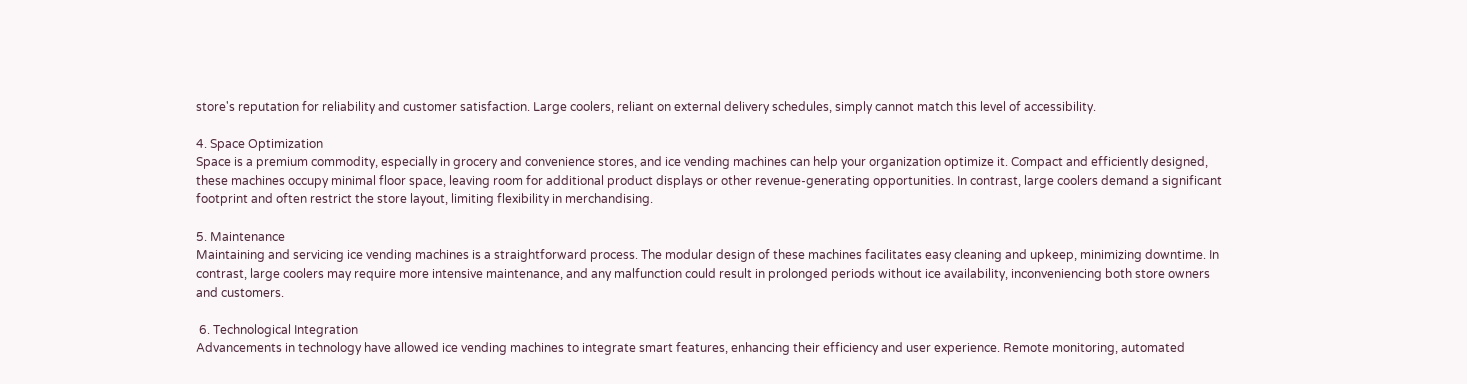store's reputation for reliability and customer satisfaction. Large coolers, reliant on external delivery schedules, simply cannot match this level of accessibility.

4. Space Optimization
Space is a premium commodity, especially in grocery and convenience stores, and ice vending machines can help your organization optimize it. Compact and efficiently designed, these machines occupy minimal floor space, leaving room for additional product displays or other revenue-generating opportunities. In contrast, large coolers demand a significant footprint and often restrict the store layout, limiting flexibility in merchandising.

5. Maintenance
Maintaining and servicing ice vending machines is a straightforward process. The modular design of these machines facilitates easy cleaning and upkeep, minimizing downtime. In contrast, large coolers may require more intensive maintenance, and any malfunction could result in prolonged periods without ice availability, inconveniencing both store owners and customers.

 6. Technological Integration
Advancements in technology have allowed ice vending machines to integrate smart features, enhancing their efficiency and user experience. Remote monitoring, automated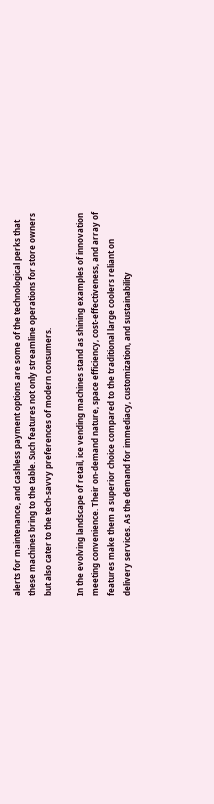alerts for maintenance, and cashless payment options are some of the technological perks that these machines bring to the table. Such features not only streamline operations for store owners but also cater to the tech-savvy preferences of modern consumers.

In the evolving landscape of retail, ice vending machines stand as shining examples of innovation meeting convenience. Their on-demand nature, space efficiency, cost-effectiveness, and array of features make them a superior choice compared to the traditional large coolers reliant on delivery services. As the demand for immediacy, customization, and sustainability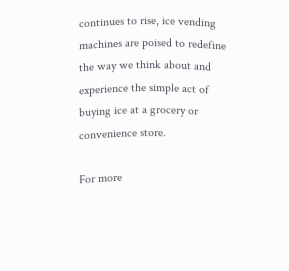continues to rise, ice vending machines are poised to redefine the way we think about and experience the simple act of buying ice at a grocery or convenience store.

For more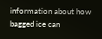information about how bagged ice can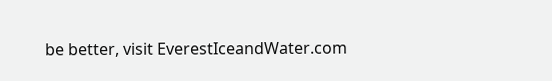be better, visit EverestIceandWater.com